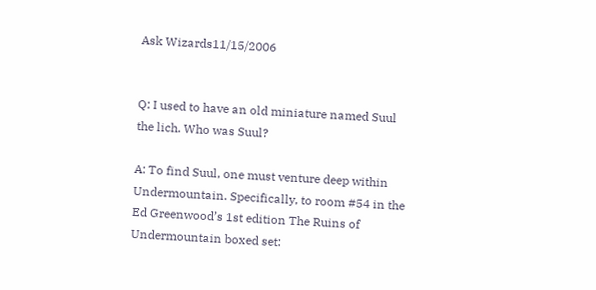Ask Wizards11/15/2006


Q: I used to have an old miniature named Suul the lich. Who was Suul?

A: To find Suul, one must venture deep within Undermountain. Specifically, to room #54 in the Ed Greenwood’s 1st edition The Ruins of Undermountain boxed set: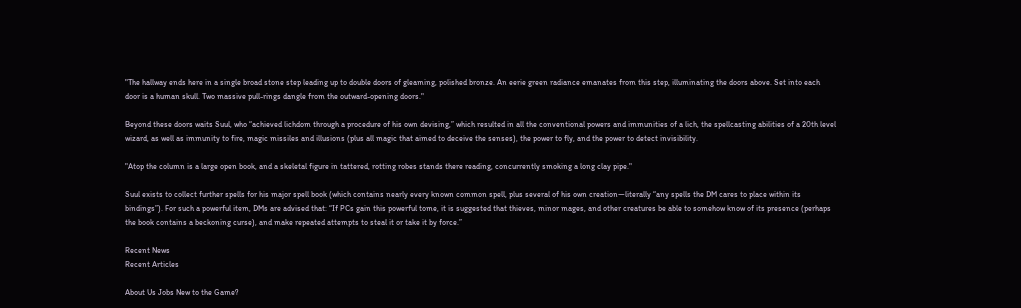"The hallway ends here in a single broad stone step leading up to double doors of gleaming, polished bronze. An eerie green radiance emanates from this step, illuminating the doors above. Set into each door is a human skull. Two massive pull-rings dangle from the outward-opening doors."

Beyond these doors waits Suul, who “achieved lichdom through a procedure of his own devising,” which resulted in all the conventional powers and immunities of a lich, the spellcasting abilities of a 20th level wizard, as well as immunity to fire, magic missiles and illusions (plus all magic that aimed to deceive the senses), the power to fly, and the power to detect invisibility.

"Atop the column is a large open book, and a skeletal figure in tattered, rotting robes stands there reading, concurrently smoking a long clay pipe."

Suul exists to collect further spells for his major spell book (which contains nearly every known common spell, plus several of his own creation—literally “any spells the DM cares to place within its bindings”). For such a powerful item, DMs are advised that: “If PCs gain this powerful tome, it is suggested that thieves, minor mages, and other creatures be able to somehow know of its presence (perhaps the book contains a beckoning curse), and make repeated attempts to steal it or take it by force.”

Recent News
Recent Articles

About Us Jobs New to the Game?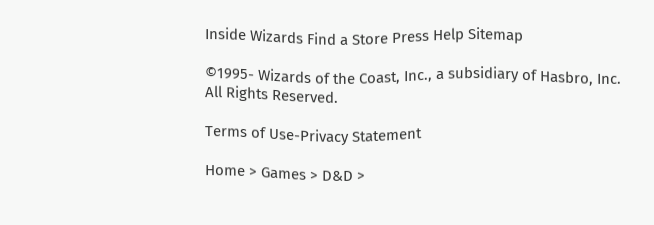Inside Wizards Find a Store Press Help Sitemap

©1995- Wizards of the Coast, Inc., a subsidiary of Hasbro, Inc. All Rights Reserved.

Terms of Use-Privacy Statement

Home > Games > D&D >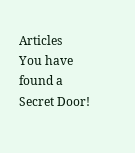Articles
You have found a Secret Door!